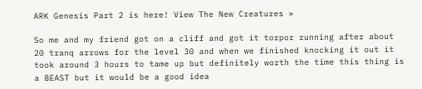ARK Genesis Part 2 is here! View The New Creatures »

So me and my friend got on a cliff and got it torpor running after about 20 tranq arrows for the level 30 and when we finished knocking it out it took around 3 hours to tame up but definitely worth the time this thing is a BEAST but it would be a good idea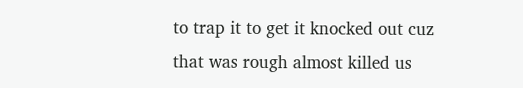to trap it to get it knocked out cuz that was rough almost killed us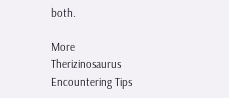both.

More Therizinosaurus Encountering Tips